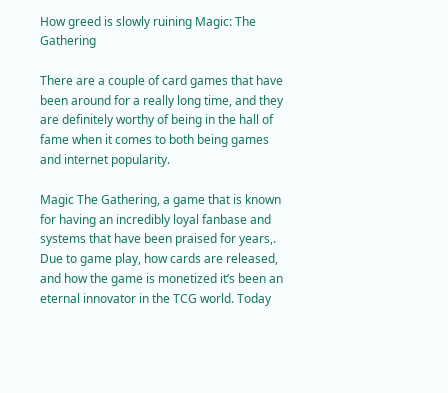How greed is slowly ruining Magic: The Gathering

There are a couple of card games that have been around for a really long time, and they are definitely worthy of being in the hall of fame when it comes to both being games and internet popularity.

Magic The Gathering, a game that is known for having an incredibly loyal fanbase and systems that have been praised for years,. Due to game play, how cards are released, and how the game is monetized it’s been an eternal innovator in the TCG world. Today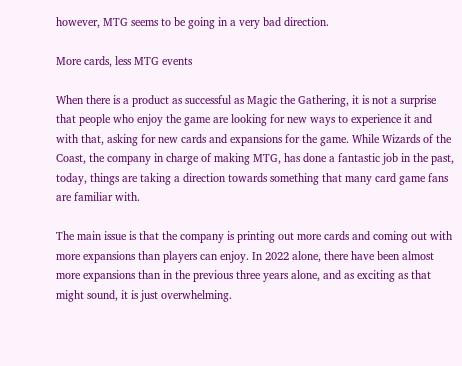however, MTG seems to be going in a very bad direction.

More cards, less MTG events

When there is a product as successful as Magic the Gathering, it is not a surprise that people who enjoy the game are looking for new ways to experience it and with that, asking for new cards and expansions for the game. While Wizards of the Coast, the company in charge of making MTG, has done a fantastic job in the past, today, things are taking a direction towards something that many card game fans are familiar with.

The main issue is that the company is printing out more cards and coming out with more expansions than players can enjoy. In 2022 alone, there have been almost more expansions than in the previous three years alone, and as exciting as that might sound, it is just overwhelming.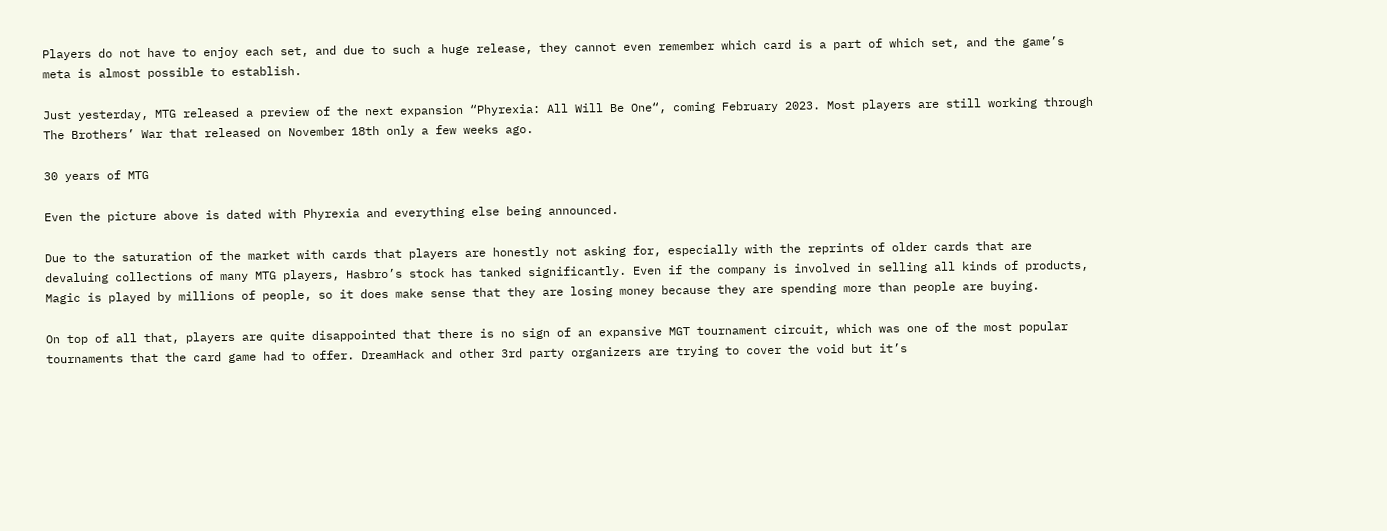Players do not have to enjoy each set, and due to such a huge release, they cannot even remember which card is a part of which set, and the game’s meta is almost possible to establish.

Just yesterday, MTG released a preview of the next expansion “Phyrexia: All Will Be One“, coming February 2023. Most players are still working through The Brothers’ War that released on November 18th only a few weeks ago.

30 years of MTG

Even the picture above is dated with Phyrexia and everything else being announced.

Due to the saturation of the market with cards that players are honestly not asking for, especially with the reprints of older cards that are devaluing collections of many MTG players, Hasbro’s stock has tanked significantly. Even if the company is involved in selling all kinds of products, Magic is played by millions of people, so it does make sense that they are losing money because they are spending more than people are buying.

On top of all that, players are quite disappointed that there is no sign of an expansive MGT tournament circuit, which was one of the most popular tournaments that the card game had to offer. DreamHack and other 3rd party organizers are trying to cover the void but it’s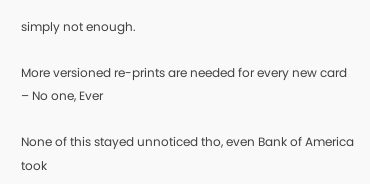simply not enough.

More versioned re-prints are needed for every new card – No one, Ever

None of this stayed unnoticed tho, even Bank of America took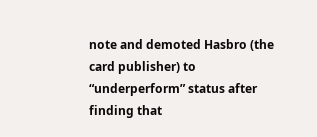note and demoted Hasbro (the card publisher) to “underperform” status after finding that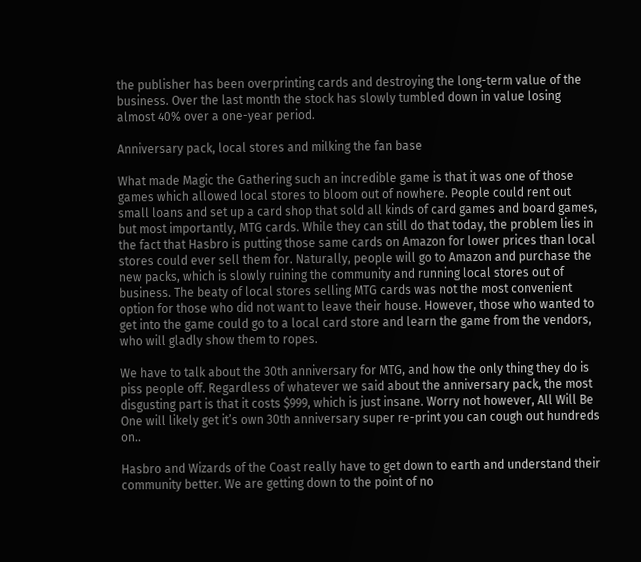the publisher has been overprinting cards and destroying the long-term value of the business. Over the last month the stock has slowly tumbled down in value losing almost 40% over a one-year period.

Anniversary pack, local stores and milking the fan base

What made Magic the Gathering such an incredible game is that it was one of those games which allowed local stores to bloom out of nowhere. People could rent out small loans and set up a card shop that sold all kinds of card games and board games, but most importantly, MTG cards. While they can still do that today, the problem lies in the fact that Hasbro is putting those same cards on Amazon for lower prices than local stores could ever sell them for. Naturally, people will go to Amazon and purchase the new packs, which is slowly ruining the community and running local stores out of business. The beaty of local stores selling MTG cards was not the most convenient option for those who did not want to leave their house. However, those who wanted to get into the game could go to a local card store and learn the game from the vendors, who will gladly show them to ropes.

We have to talk about the 30th anniversary for MTG, and how the only thing they do is piss people off. Regardless of whatever we said about the anniversary pack, the most disgusting part is that it costs $999, which is just insane. Worry not however, All Will Be One will likely get it’s own 30th anniversary super re-print you can cough out hundreds on..

Hasbro and Wizards of the Coast really have to get down to earth and understand their community better. We are getting down to the point of no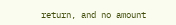return, and no amount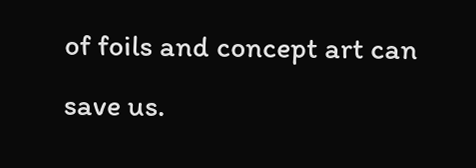of foils and concept art can save us.